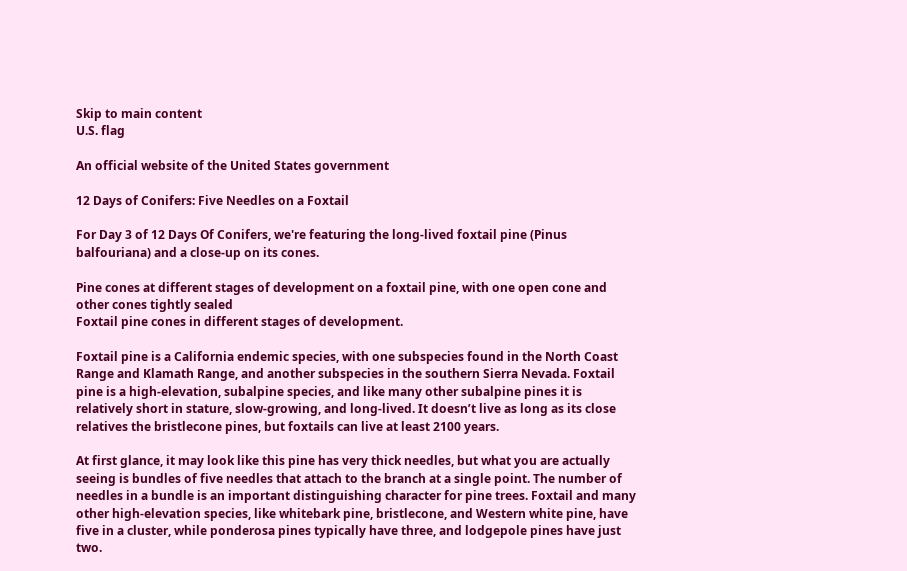Skip to main content
U.S. flag

An official website of the United States government

12 Days of Conifers: Five Needles on a Foxtail

For Day 3 of 12 Days Of Conifers, we're featuring the long-lived foxtail pine (Pinus balfouriana) and a close-up on its cones.

Pine cones at different stages of development on a foxtail pine, with one open cone and other cones tightly sealed
Foxtail pine cones in different stages of development.

Foxtail pine is a California endemic species, with one subspecies found in the North Coast Range and Klamath Range, and another subspecies in the southern Sierra Nevada. Foxtail pine is a high-elevation, subalpine species, and like many other subalpine pines it is relatively short in stature, slow-growing, and long-lived. It doesn’t live as long as its close relatives the bristlecone pines, but foxtails can live at least 2100 years.

At first glance, it may look like this pine has very thick needles, but what you are actually seeing is bundles of five needles that attach to the branch at a single point. The number of needles in a bundle is an important distinguishing character for pine trees. Foxtail and many other high-elevation species, like whitebark pine, bristlecone, and Western white pine, have five in a cluster, while ponderosa pines typically have three, and lodgepole pines have just two.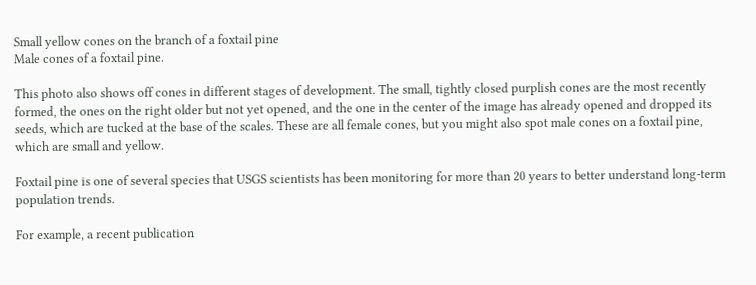Small yellow cones on the branch of a foxtail pine
Male cones of a foxtail pine.

This photo also shows off cones in different stages of development. The small, tightly closed purplish cones are the most recently formed, the ones on the right older but not yet opened, and the one in the center of the image has already opened and dropped its seeds, which are tucked at the base of the scales. These are all female cones, but you might also spot male cones on a foxtail pine, which are small and yellow.

Foxtail pine is one of several species that USGS scientists has been monitoring for more than 20 years to better understand long-term population trends.

For example, a recent publication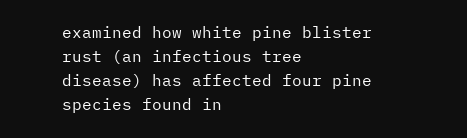examined how white pine blister rust (an infectious tree disease) has affected four pine species found in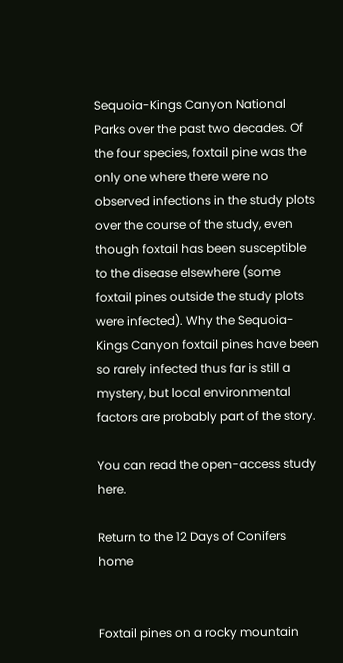Sequoia-Kings Canyon National Parks over the past two decades. Of the four species, foxtail pine was the only one where there were no observed infections in the study plots over the course of the study, even though foxtail has been susceptible to the disease elsewhere (some foxtail pines outside the study plots were infected). Why the Sequoia-Kings Canyon foxtail pines have been so rarely infected thus far is still a mystery, but local environmental factors are probably part of the story.

You can read the open-access study here.

Return to the 12 Days of Conifers home


Foxtail pines on a rocky mountain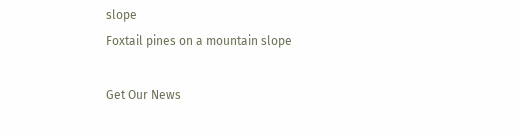slope
Foxtail pines on a mountain slope

Get Our News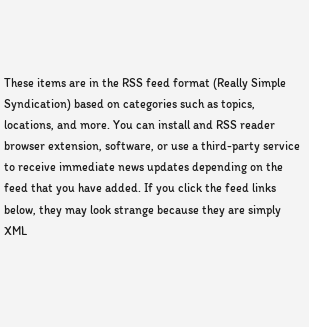These items are in the RSS feed format (Really Simple Syndication) based on categories such as topics, locations, and more. You can install and RSS reader browser extension, software, or use a third-party service to receive immediate news updates depending on the feed that you have added. If you click the feed links below, they may look strange because they are simply XML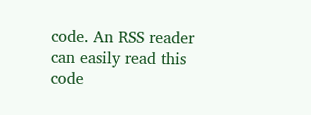code. An RSS reader can easily read this code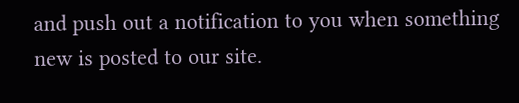and push out a notification to you when something new is posted to our site.